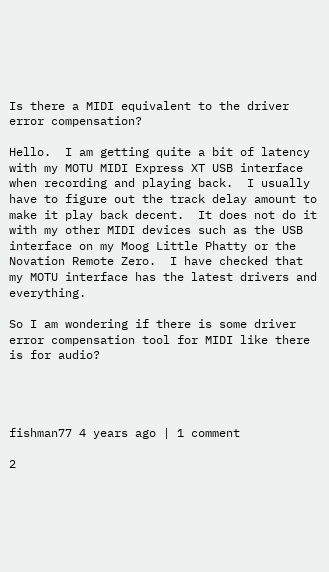Is there a MIDI equivalent to the driver error compensation?

Hello.  I am getting quite a bit of latency with my MOTU MIDI Express XT USB interface when recording and playing back.  I usually have to figure out the track delay amount to make it play back decent.  It does not do it with my other MIDI devices such as the USB interface on my Moog Little Phatty or the Novation Remote Zero.  I have checked that my MOTU interface has the latest drivers and everything.

So I am wondering if there is some driver error compensation tool for MIDI like there is for audio?




fishman77 4 years ago | 1 comment

2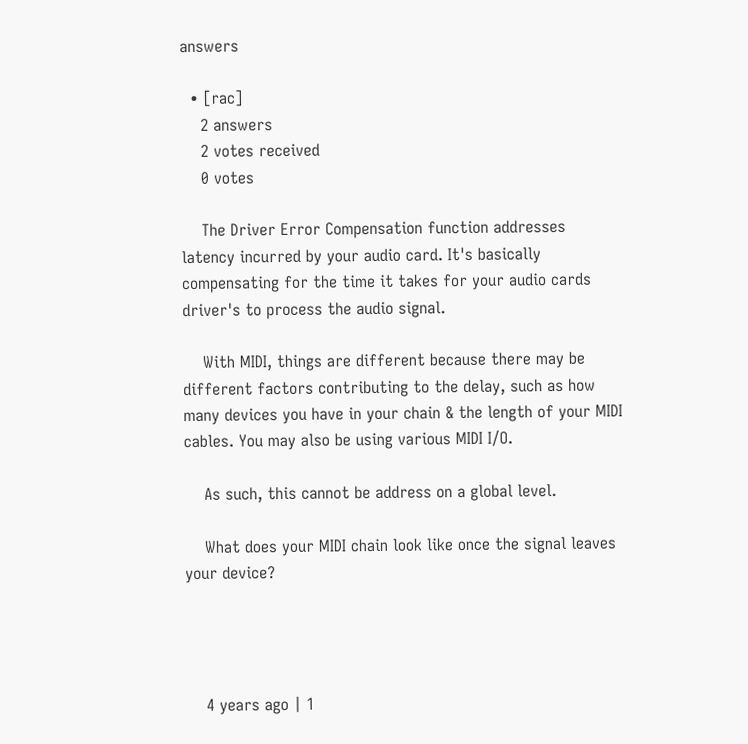answers

  • [rac]
    2 answers
    2 votes received
    0 votes

    The Driver Error Compensation function addresses latency incurred by your audio card. It's basically compensating for the time it takes for your audio cards driver's to process the audio signal.

    With MIDI, things are different because there may be different factors contributing to the delay, such as how many devices you have in your chain & the length of your MIDI cables. You may also be using various MIDI I/O.

    As such, this cannot be address on a global level.

    What does your MIDI chain look like once the signal leaves your device?




    4 years ago | 1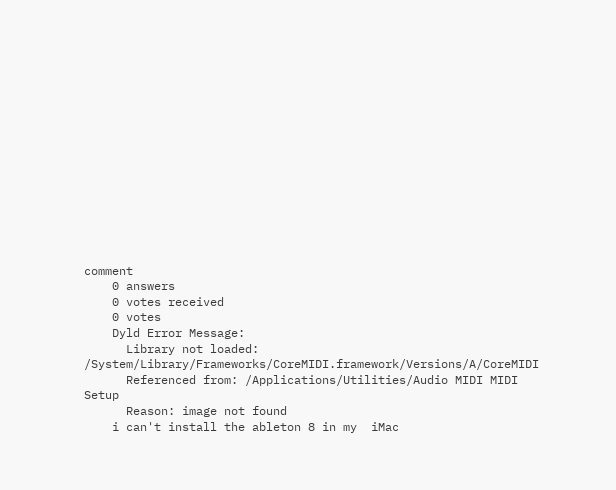comment
    0 answers
    0 votes received
    0 votes
    Dyld Error Message:
      Library not loaded: /System/Library/Frameworks/CoreMIDI.framework/Versions/A/CoreMIDI
      Referenced from: /Applications/Utilities/Audio MIDI MIDI Setup
      Reason: image not found
    i can't install the ableton 8 in my  iMac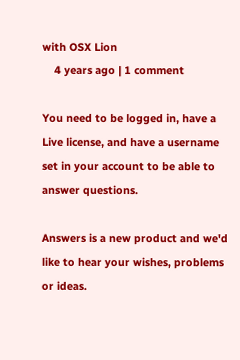with OSX Lion
    4 years ago | 1 comment

You need to be logged in, have a Live license, and have a username set in your account to be able to answer questions.

Answers is a new product and we'd like to hear your wishes, problems or ideas.